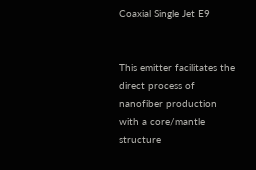Coaxial Single Jet E9


This emitter facilitates the direct process of nanofiber production with a core/mantle structure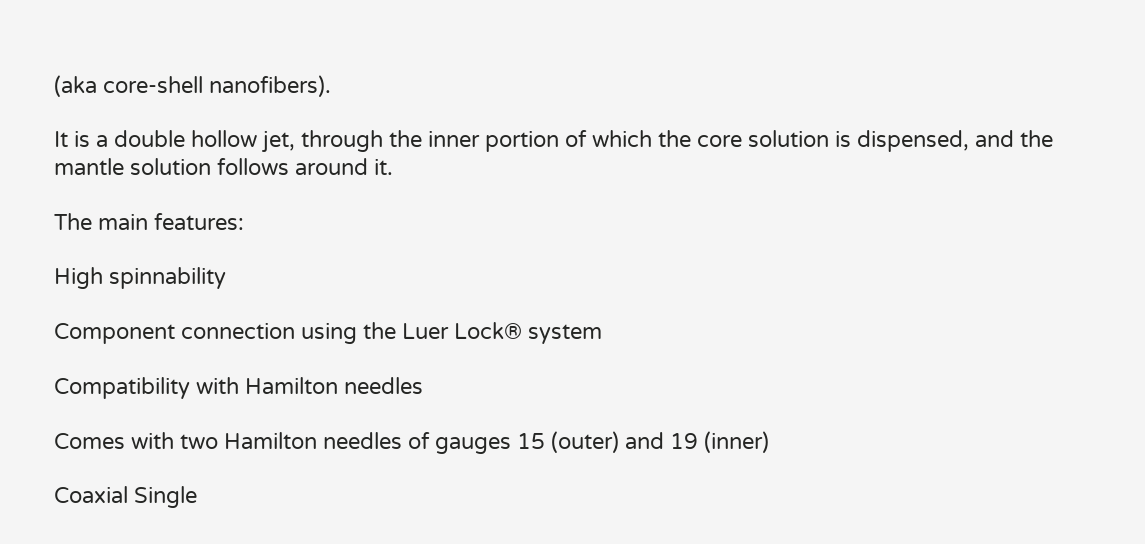(aka core-shell nanofibers).

It is a double hollow jet, through the inner portion of which the core solution is dispensed, and the mantle solution follows around it.

The main features:

High spinnability

Component connection using the Luer Lock® system

Compatibility with Hamilton needles

Comes with two Hamilton needles of gauges 15 (outer) and 19 (inner)

Coaxial Single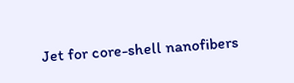Jet for core-shell nanofibers